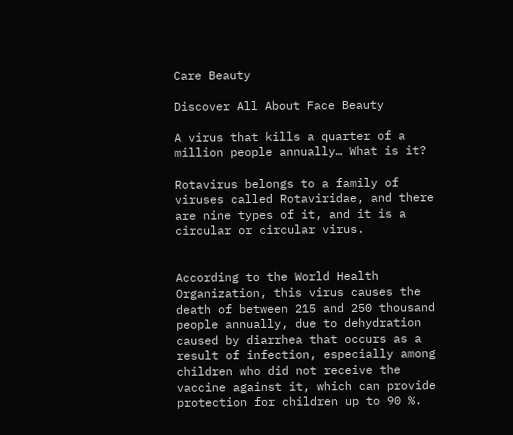Care Beauty

Discover All About Face Beauty

A virus that kills a quarter of a million people annually… What is it?

Rotavirus belongs to a family of viruses called Rotaviridae, and there are nine types of it, and it is a circular or circular virus.


According to the World Health Organization, this virus causes the death of between 215 and 250 thousand people annually, due to dehydration caused by diarrhea that occurs as a result of infection, especially among children who did not receive the vaccine against it, which can provide protection for children up to 90 %.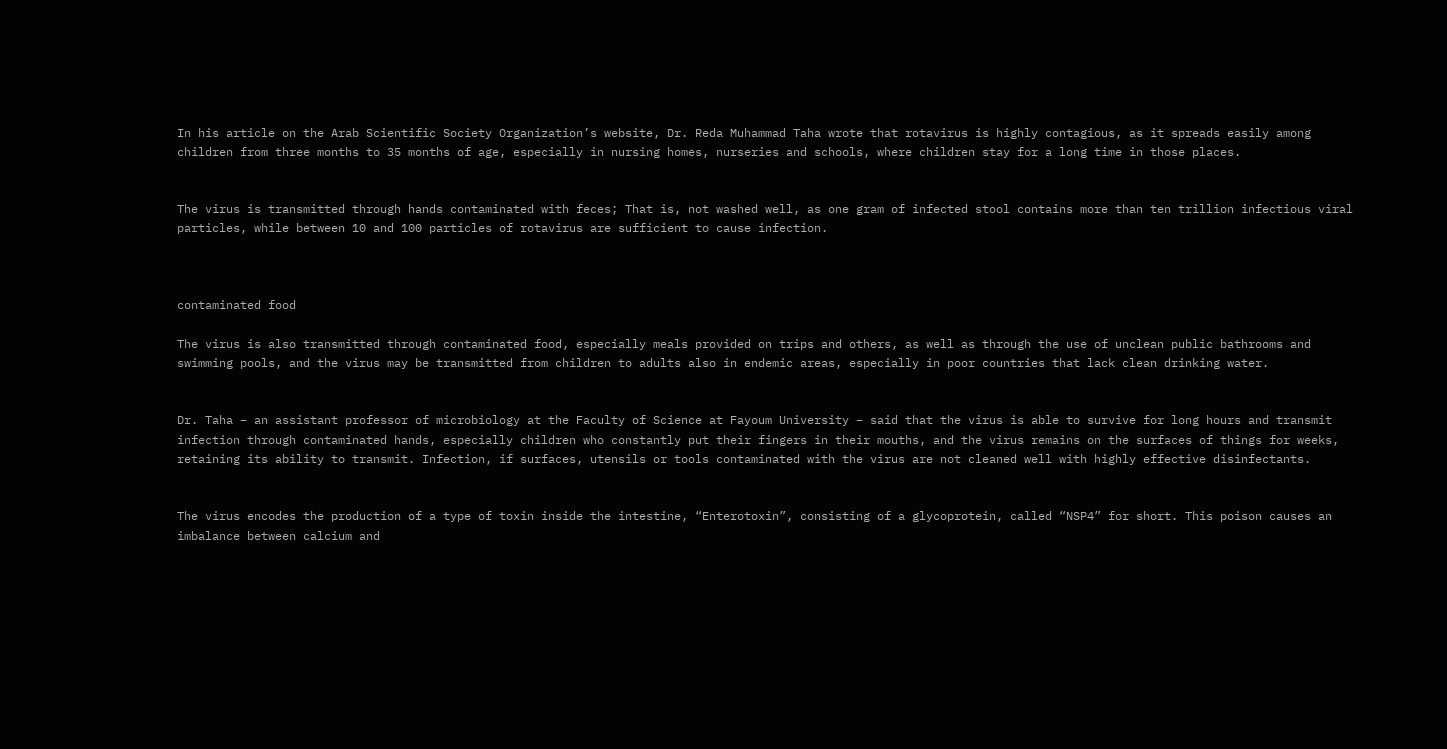In his article on the Arab Scientific Society Organization’s website, Dr. Reda Muhammad Taha wrote that rotavirus is highly contagious, as it spreads easily among children from three months to 35 months of age, especially in nursing homes, nurseries and schools, where children stay for a long time in those places.


The virus is transmitted through hands contaminated with feces; That is, not washed well, as one gram of infected stool contains more than ten trillion infectious viral particles, while between 10 and 100 particles of rotavirus are sufficient to cause infection.



contaminated food

The virus is also transmitted through contaminated food, especially meals provided on trips and others, as well as through the use of unclean public bathrooms and swimming pools, and the virus may be transmitted from children to adults also in endemic areas, especially in poor countries that lack clean drinking water.


Dr. Taha – an assistant professor of microbiology at the Faculty of Science at Fayoum University – said that the virus is able to survive for long hours and transmit infection through contaminated hands, especially children who constantly put their fingers in their mouths, and the virus remains on the surfaces of things for weeks, retaining its ability to transmit. Infection, if surfaces, utensils or tools contaminated with the virus are not cleaned well with highly effective disinfectants.


The virus encodes the production of a type of toxin inside the intestine, “Enterotoxin”, consisting of a glycoprotein, called “NSP4” for short. This poison causes an imbalance between calcium and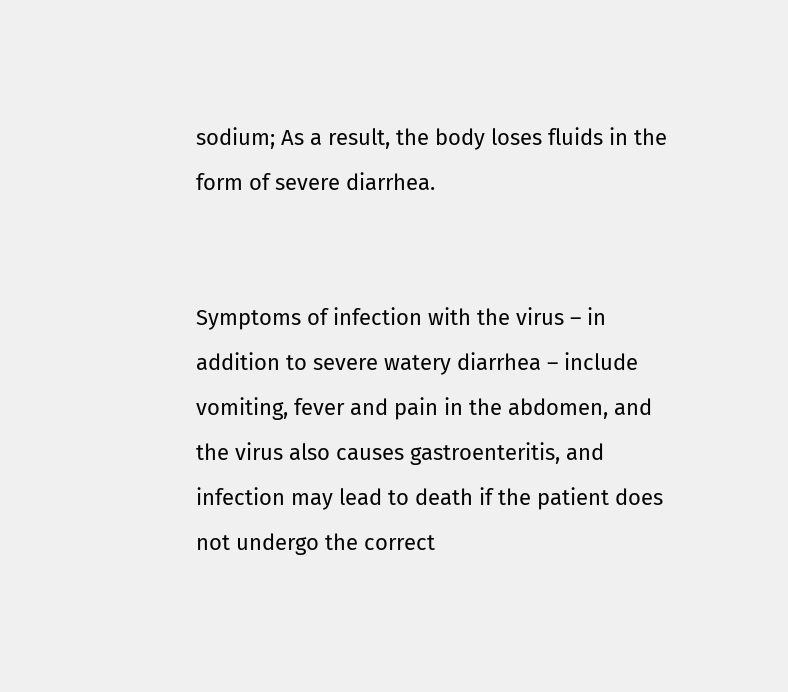sodium; As a result, the body loses fluids in the form of severe diarrhea.


Symptoms of infection with the virus – in addition to severe watery diarrhea – include vomiting, fever and pain in the abdomen, and the virus also causes gastroenteritis, and infection may lead to death if the patient does not undergo the correct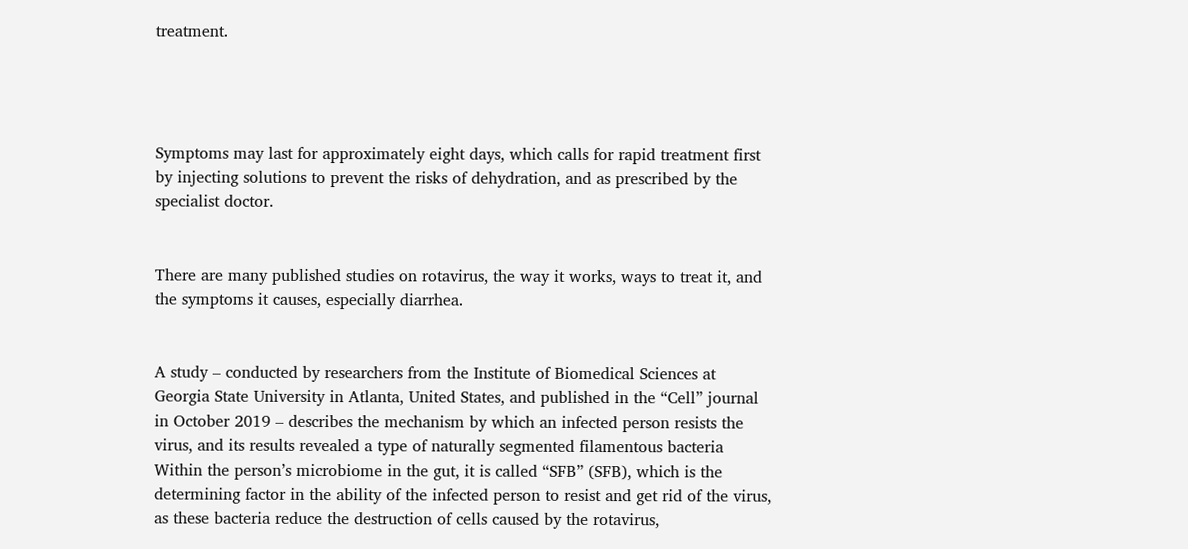treatment.




Symptoms may last for approximately eight days, which calls for rapid treatment first by injecting solutions to prevent the risks of dehydration, and as prescribed by the specialist doctor.


There are many published studies on rotavirus, the way it works, ways to treat it, and the symptoms it causes, especially diarrhea.


A study – conducted by researchers from the Institute of Biomedical Sciences at Georgia State University in Atlanta, United States, and published in the “Cell” journal in October 2019 – describes the mechanism by which an infected person resists the virus, and its results revealed a type of naturally segmented filamentous bacteria Within the person’s microbiome in the gut, it is called “SFB” (SFB), which is the determining factor in the ability of the infected person to resist and get rid of the virus, as these bacteria reduce the destruction of cells caused by the rotavirus,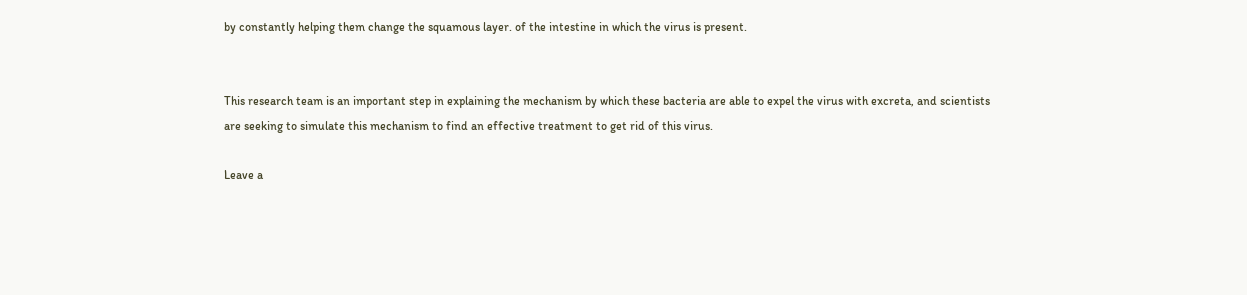by constantly helping them change the squamous layer. of the intestine in which the virus is present.


This research team is an important step in explaining the mechanism by which these bacteria are able to expel the virus with excreta, and scientists are seeking to simulate this mechanism to find an effective treatment to get rid of this virus.

Leave a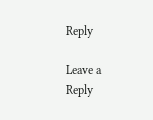Reply

Leave a Reply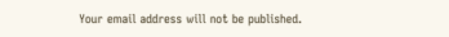Your email address will not be published.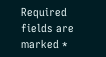Required fields are marked *